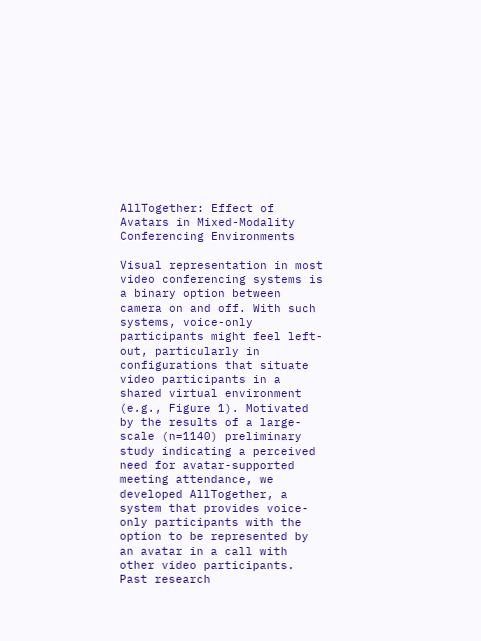AllTogether: Effect of Avatars in Mixed-Modality Conferencing Environments

Visual representation in most video conferencing systems is a binary option between camera on and off. With such systems, voice-only participants might feel left-out, particularly in configurations that situate video participants in a shared virtual environment (e.g., Figure 1). Motivated by the results of a large-scale (n=1140) preliminary study indicating a perceived need for avatar-supported meeting attendance, we developed AllTogether, a system that provides voice-only participants with the option to be represented by an avatar in a call with other video participants. Past research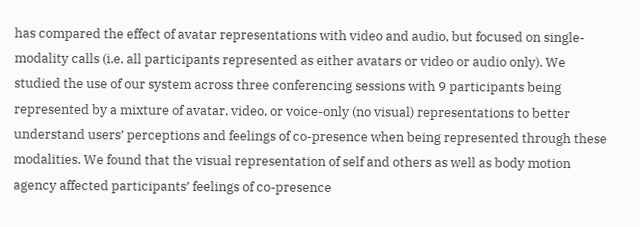has compared the effect of avatar representations with video and audio, but focused on single-modality calls (i.e. all participants represented as either avatars or video or audio only). We studied the use of our system across three conferencing sessions with 9 participants being represented by a mixture of avatar, video, or voice-only (no visual) representations to better understand users’ perceptions and feelings of co-presence when being represented through these modalities. We found that the visual representation of self and others as well as body motion agency affected participants’ feelings of co-presence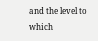and the level to which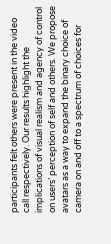participants felt others were present in the video call respectively. Our results highlight the implications of visual realism and agency of control on users’ perception of self and others. We propose avatars as a way to expand the binary choice of camera on and off to a spectrum of choices for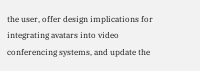the user, offer design implications for integrating avatars into video conferencing systems, and update the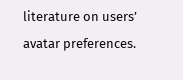literature on users’ avatar preferences.